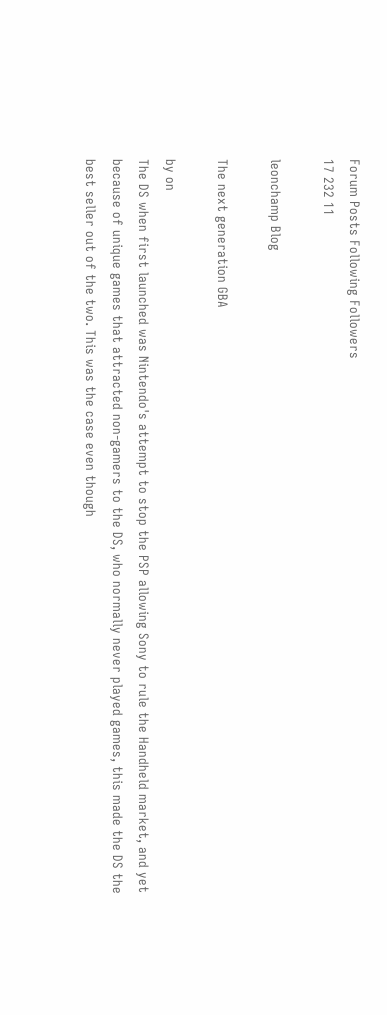Forum Posts Following Followers
17 232 11

leonchamp Blog

The next generation GBA

by on
The DS when first launched was Nintendo's attempt to stop the PSP allowing Sony to rule the Handheld market, and yet because of unique games that attracted non-gamers to the DS, who normally never played games, this made the DS the best seller out of the two. This was the case even though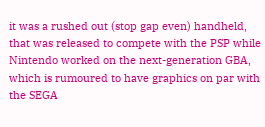it was a rushed out (stop gap even) handheld, that was released to compete with the PSP while Nintendo worked on the next-generation GBA, which is rumoured to have graphics on par with the SEGA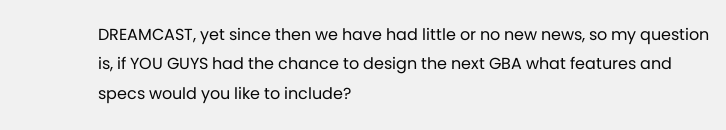DREAMCAST, yet since then we have had little or no new news, so my question is, if YOU GUYS had the chance to design the next GBA what features and specs would you like to include?